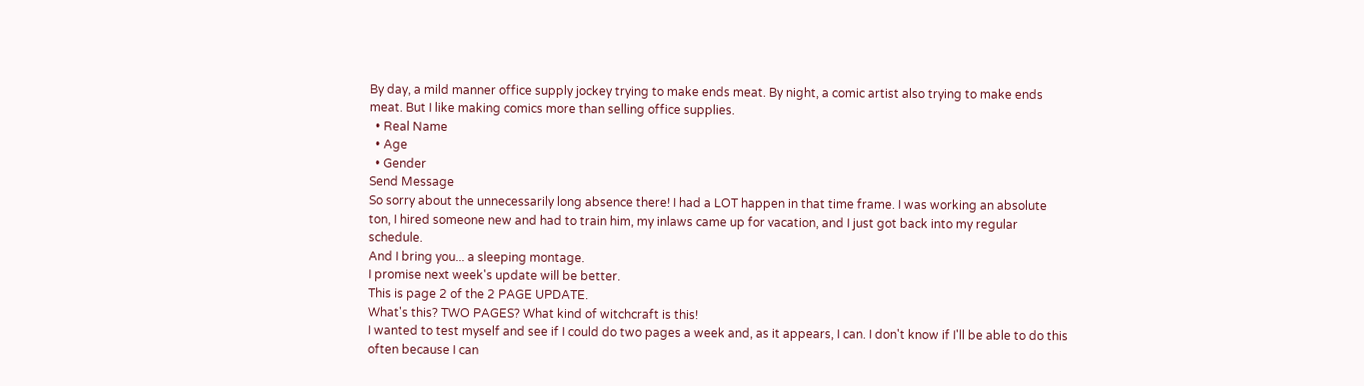By day, a mild manner office supply jockey trying to make ends meat. By night, a comic artist also trying to make ends meat. But I like making comics more than selling office supplies.
  • Real Name
  • Age
  • Gender
Send Message
So sorry about the unnecessarily long absence there! I had a LOT happen in that time frame. I was working an absolute ton, I hired someone new and had to train him, my inlaws came up for vacation, and I just got back into my regular schedule.
And I bring you... a sleeping montage.
I promise next week's update will be better.
This is page 2 of the 2 PAGE UPDATE.
What's this? TWO PAGES? What kind of witchcraft is this!
I wanted to test myself and see if I could do two pages a week and, as it appears, I can. I don't know if I'll be able to do this often because I can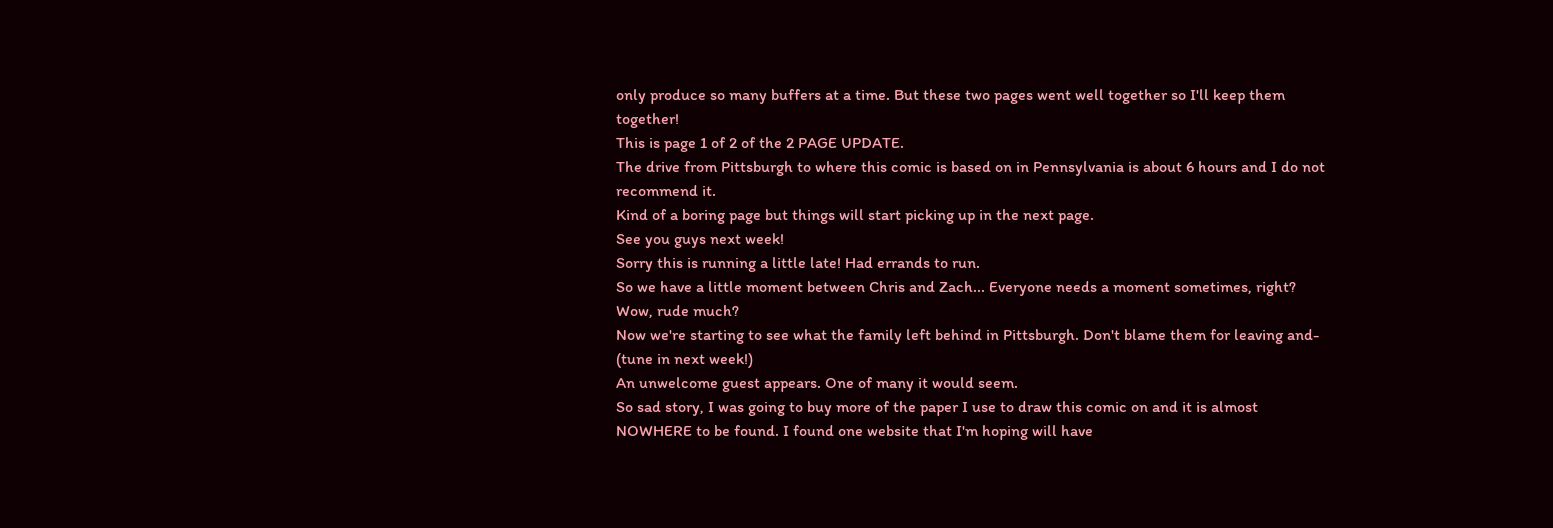only produce so many buffers at a time. But these two pages went well together so I'll keep them together!
This is page 1 of 2 of the 2 PAGE UPDATE.
The drive from Pittsburgh to where this comic is based on in Pennsylvania is about 6 hours and I do not recommend it.
Kind of a boring page but things will start picking up in the next page.
See you guys next week!
Sorry this is running a little late! Had errands to run.
So we have a little moment between Chris and Zach... Everyone needs a moment sometimes, right?
Wow, rude much?
Now we're starting to see what the family left behind in Pittsburgh. Don't blame them for leaving and-
(tune in next week!)
An unwelcome guest appears. One of many it would seem.
So sad story, I was going to buy more of the paper I use to draw this comic on and it is almost NOWHERE to be found. I found one website that I'm hoping will have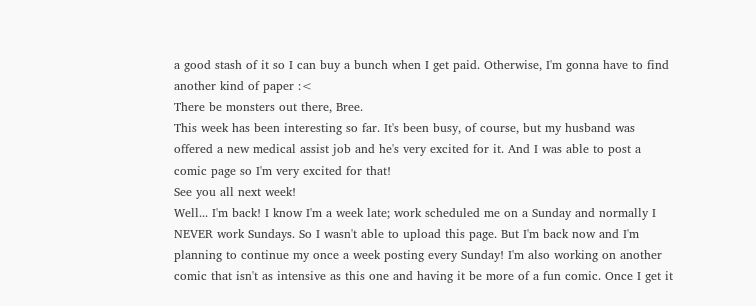a good stash of it so I can buy a bunch when I get paid. Otherwise, I'm gonna have to find another kind of paper :<
There be monsters out there, Bree.
This week has been interesting so far. It's been busy, of course, but my husband was offered a new medical assist job and he's very excited for it. And I was able to post a comic page so I'm very excited for that!
See you all next week!
Well... I'm back! I know I'm a week late; work scheduled me on a Sunday and normally I NEVER work Sundays. So I wasn't able to upload this page. But I'm back now and I'm planning to continue my once a week posting every Sunday! I'm also working on another comic that isn't as intensive as this one and having it be more of a fun comic. Once I get it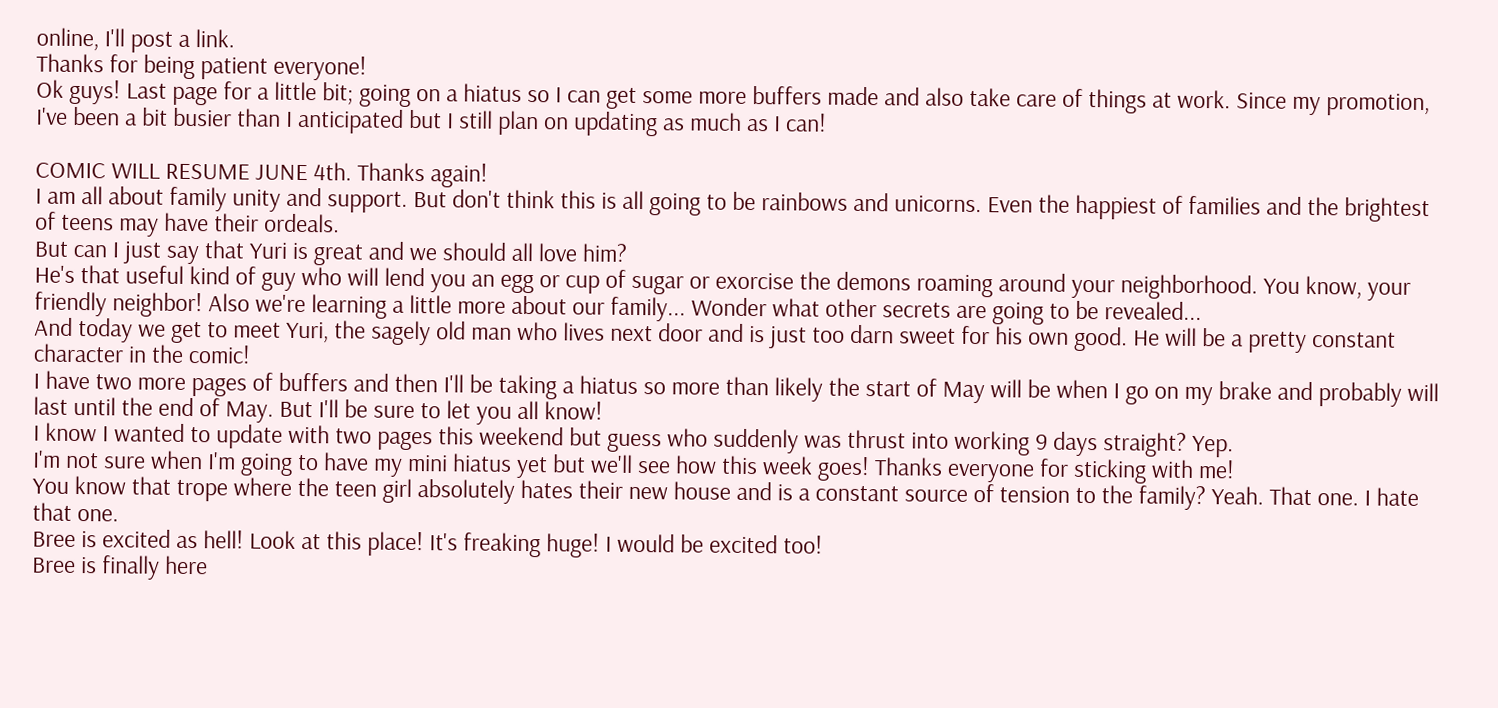online, I'll post a link.
Thanks for being patient everyone!
Ok guys! Last page for a little bit; going on a hiatus so I can get some more buffers made and also take care of things at work. Since my promotion, I've been a bit busier than I anticipated but I still plan on updating as much as I can!

COMIC WILL RESUME JUNE 4th. Thanks again!
I am all about family unity and support. But don't think this is all going to be rainbows and unicorns. Even the happiest of families and the brightest of teens may have their ordeals.
But can I just say that Yuri is great and we should all love him?
He's that useful kind of guy who will lend you an egg or cup of sugar or exorcise the demons roaming around your neighborhood. You know, your friendly neighbor! Also we're learning a little more about our family... Wonder what other secrets are going to be revealed...
And today we get to meet Yuri, the sagely old man who lives next door and is just too darn sweet for his own good. He will be a pretty constant character in the comic!
I have two more pages of buffers and then I'll be taking a hiatus so more than likely the start of May will be when I go on my brake and probably will last until the end of May. But I'll be sure to let you all know!
I know I wanted to update with two pages this weekend but guess who suddenly was thrust into working 9 days straight? Yep.
I'm not sure when I'm going to have my mini hiatus yet but we'll see how this week goes! Thanks everyone for sticking with me!
You know that trope where the teen girl absolutely hates their new house and is a constant source of tension to the family? Yeah. That one. I hate that one.
Bree is excited as hell! Look at this place! It's freaking huge! I would be excited too!
Bree is finally here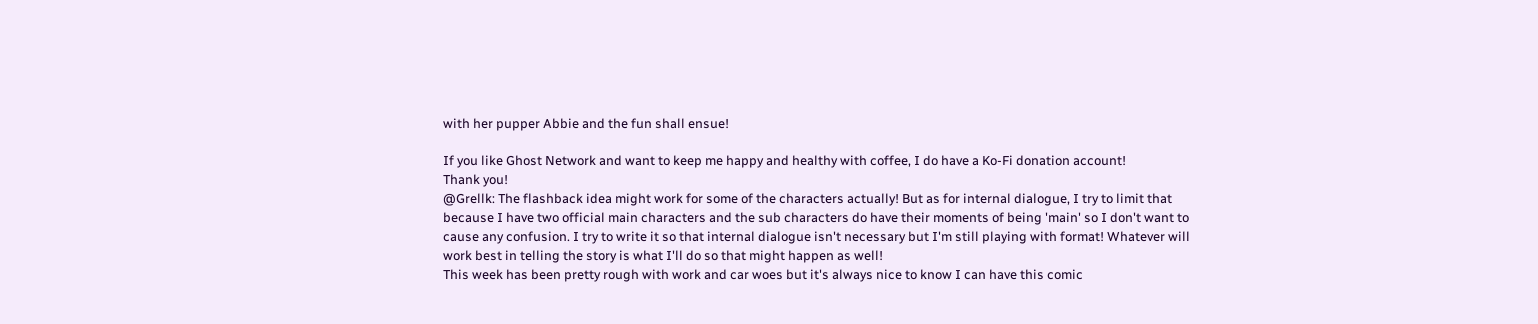with her pupper Abbie and the fun shall ensue!

If you like Ghost Network and want to keep me happy and healthy with coffee, I do have a Ko-Fi donation account!
Thank you!
@Grellk: The flashback idea might work for some of the characters actually! But as for internal dialogue, I try to limit that because I have two official main characters and the sub characters do have their moments of being 'main' so I don't want to cause any confusion. I try to write it so that internal dialogue isn't necessary but I'm still playing with format! Whatever will work best in telling the story is what I'll do so that might happen as well!
This week has been pretty rough with work and car woes but it's always nice to know I can have this comic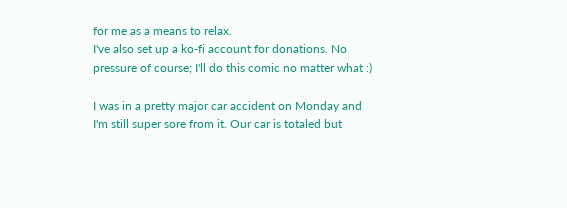for me as a means to relax.
I've also set up a ko-fi account for donations. No pressure of course; I'll do this comic no matter what :)

I was in a pretty major car accident on Monday and I'm still super sore from it. Our car is totaled but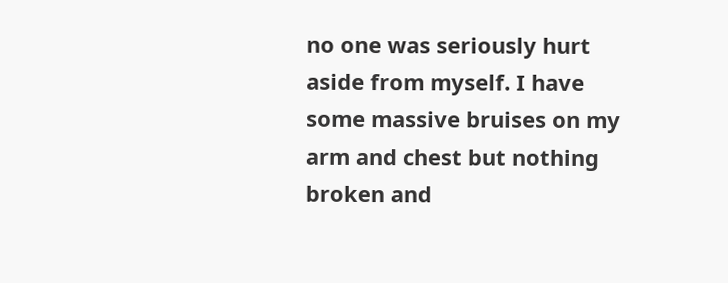no one was seriously hurt aside from myself. I have some massive bruises on my arm and chest but nothing broken and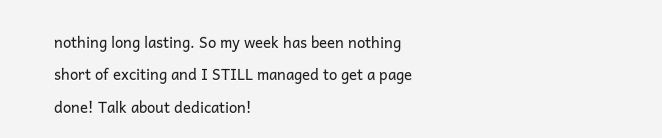nothing long lasting. So my week has been nothing short of exciting and I STILL managed to get a page done! Talk about dedication!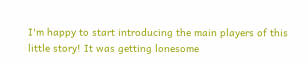I'm happy to start introducing the main players of this little story! It was getting lonesome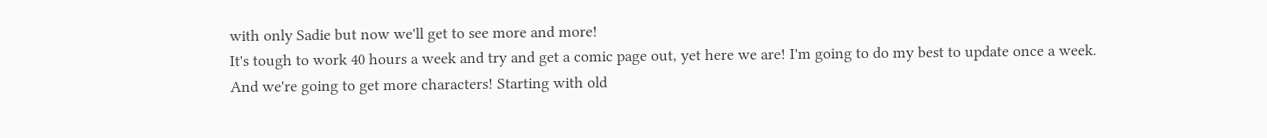with only Sadie but now we'll get to see more and more!
It's tough to work 40 hours a week and try and get a comic page out, yet here we are! I'm going to do my best to update once a week.
And we're going to get more characters! Starting with old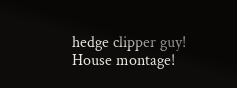hedge clipper guy!
House montage!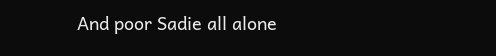And poor Sadie all alone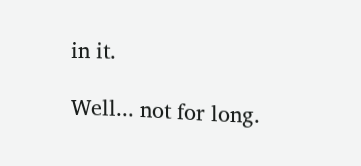in it.

Well... not for long.